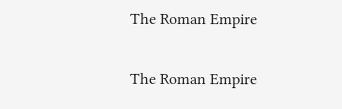The Roman Empire

The Roman Empire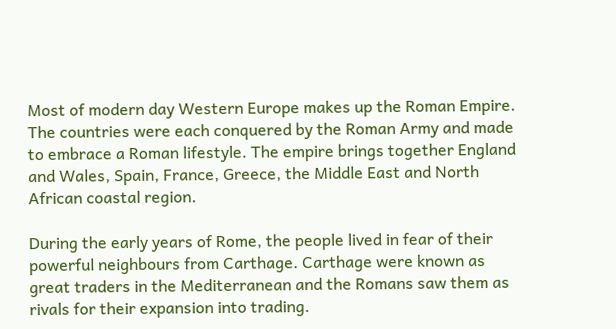Most of modern day Western Europe makes up the Roman Empire. The countries were each conquered by the Roman Army and made to embrace a Roman lifestyle. The empire brings together England and Wales, Spain, France, Greece, the Middle East and North African coastal region.

During the early years of Rome, the people lived in fear of their powerful neighbours from Carthage. Carthage were known as great traders in the Mediterranean and the Romans saw them as rivals for their expansion into trading.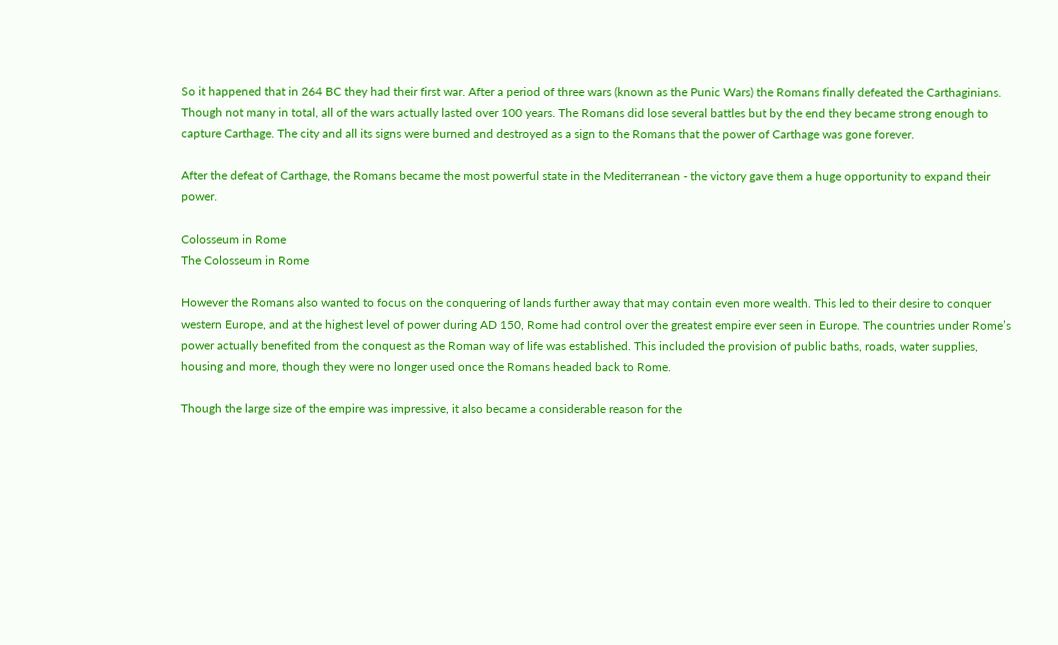So it happened that in 264 BC they had their first war. After a period of three wars (known as the Punic Wars) the Romans finally defeated the Carthaginians. Though not many in total, all of the wars actually lasted over 100 years. The Romans did lose several battles but by the end they became strong enough to capture Carthage. The city and all its signs were burned and destroyed as a sign to the Romans that the power of Carthage was gone forever.

After the defeat of Carthage, the Romans became the most powerful state in the Mediterranean - the victory gave them a huge opportunity to expand their power.

Colosseum in Rome
The Colosseum in Rome

However the Romans also wanted to focus on the conquering of lands further away that may contain even more wealth. This led to their desire to conquer western Europe, and at the highest level of power during AD 150, Rome had control over the greatest empire ever seen in Europe. The countries under Rome’s power actually benefited from the conquest as the Roman way of life was established. This included the provision of public baths, roads, water supplies, housing and more, though they were no longer used once the Romans headed back to Rome.

Though the large size of the empire was impressive, it also became a considerable reason for the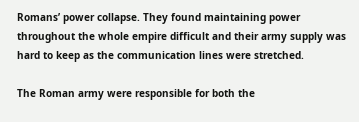Romans’ power collapse. They found maintaining power throughout the whole empire difficult and their army supply was hard to keep as the communication lines were stretched.

The Roman army were responsible for both the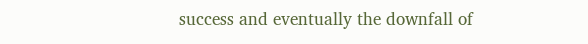success and eventually the downfall of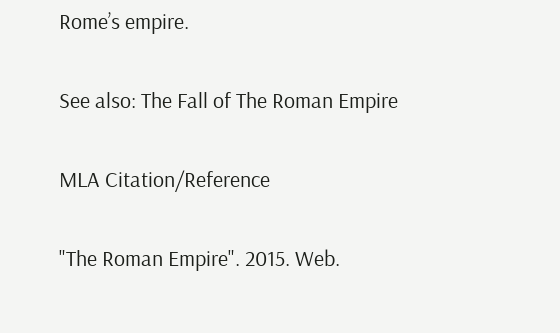Rome’s empire.

See also: The Fall of The Roman Empire

MLA Citation/Reference

"The Roman Empire". 2015. Web.